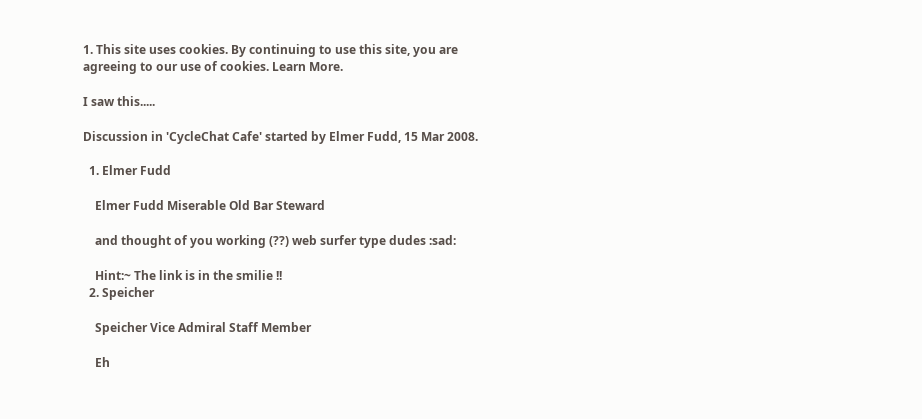1. This site uses cookies. By continuing to use this site, you are agreeing to our use of cookies. Learn More.

I saw this.....

Discussion in 'CycleChat Cafe' started by Elmer Fudd, 15 Mar 2008.

  1. Elmer Fudd

    Elmer Fudd Miserable Old Bar Steward

    and thought of you working (??) web surfer type dudes :sad:

    Hint:~ The link is in the smilie !!
  2. Speicher

    Speicher Vice Admiral Staff Member

    Eh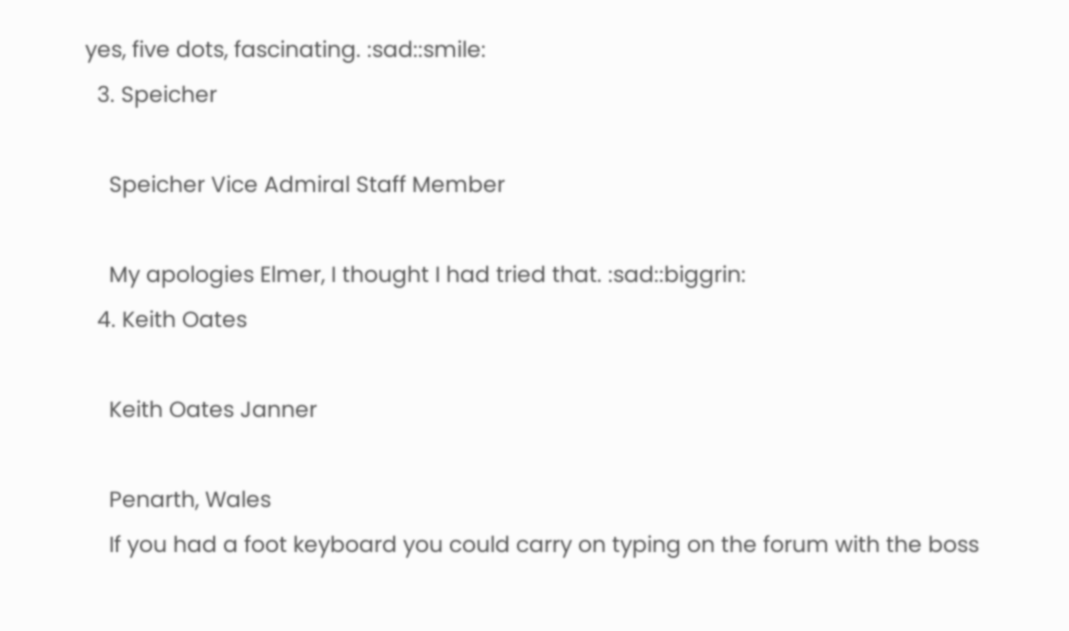yes, five dots, fascinating. :sad::smile:
  3. Speicher

    Speicher Vice Admiral Staff Member

    My apologies Elmer, I thought I had tried that. :sad::biggrin:
  4. Keith Oates

    Keith Oates Janner

    Penarth, Wales
    If you had a foot keyboard you could carry on typing on the forum with the boss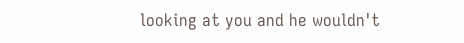looking at you and he wouldn't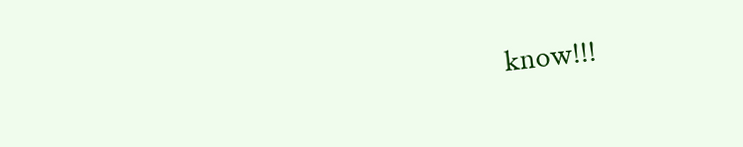know!!!